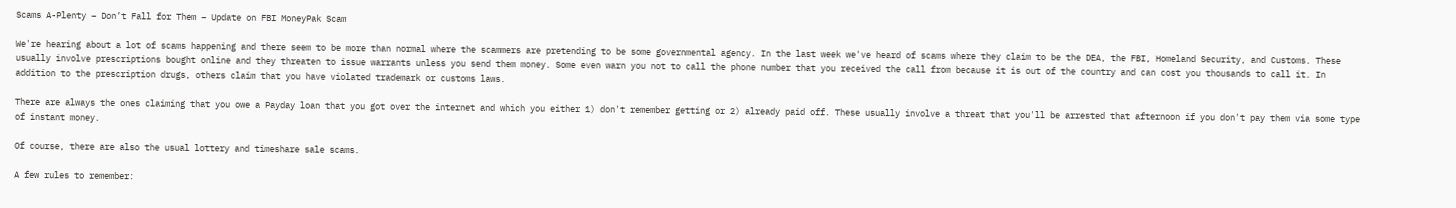Scams A-Plenty – Don’t Fall for Them – Update on FBI MoneyPak Scam

We're hearing about a lot of scams happening and there seem to be more than normal where the scammers are pretending to be some governmental agency. In the last week we've heard of scams where they claim to be the DEA, the FBI, Homeland Security, and Customs. These usually involve prescriptions bought online and they threaten to issue warrants unless you send them money. Some even warn you not to call the phone number that you received the call from because it is out of the country and can cost you thousands to call it. In addition to the prescription drugs, others claim that you have violated trademark or customs laws.

There are always the ones claiming that you owe a Payday loan that you got over the internet and which you either 1) don't remember getting or 2) already paid off. These usually involve a threat that you'll be arrested that afternoon if you don't pay them via some type of instant money.

Of course, there are also the usual lottery and timeshare sale scams.

A few rules to remember: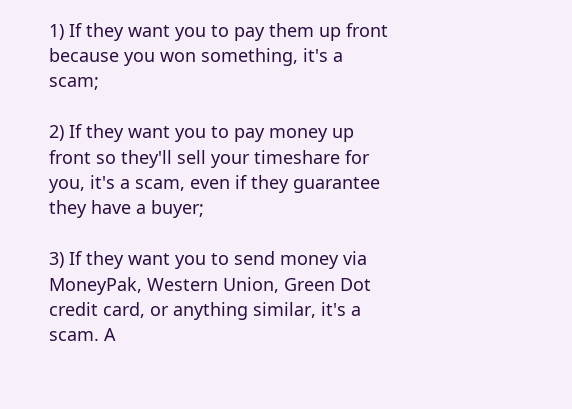1) If they want you to pay them up front because you won something, it's a scam;

2) If they want you to pay money up front so they'll sell your timeshare for you, it's a scam, even if they guarantee they have a buyer;

3) If they want you to send money via MoneyPak, Western Union, Green Dot credit card, or anything similar, it's a scam. A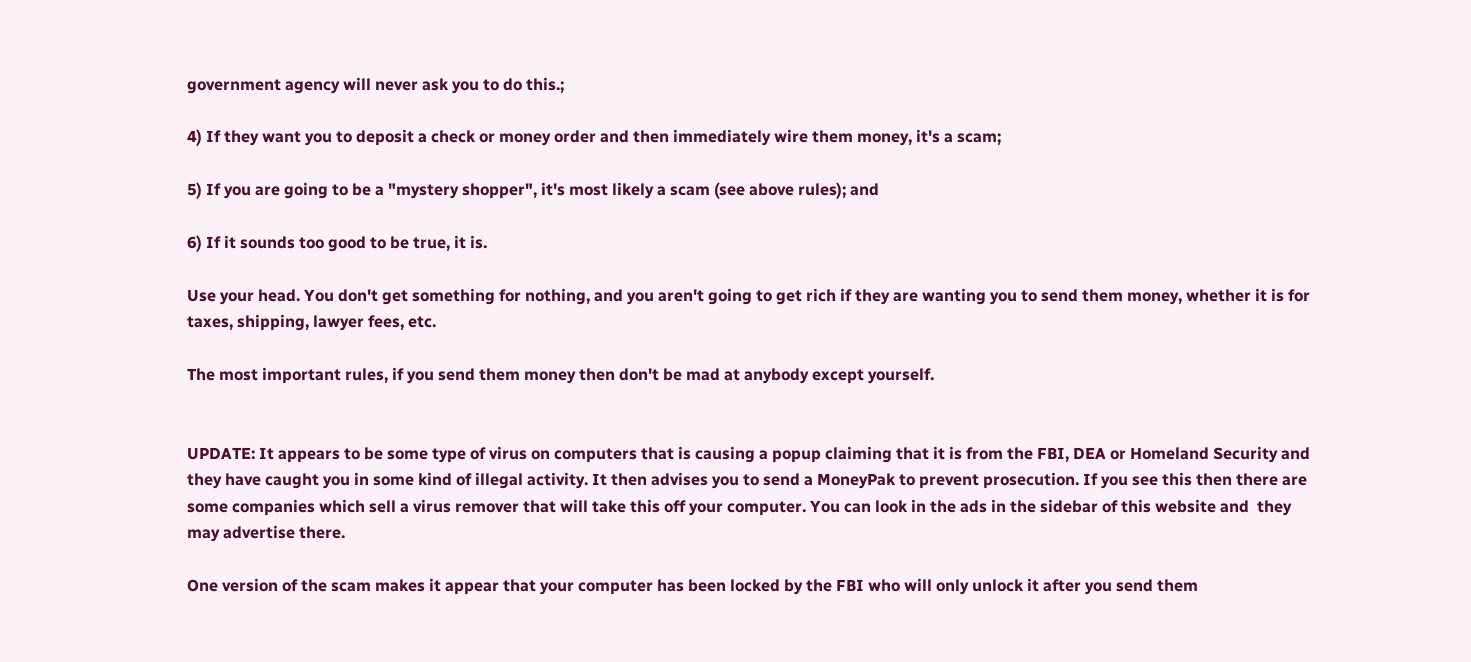government agency will never ask you to do this.;

4) If they want you to deposit a check or money order and then immediately wire them money, it's a scam;

5) If you are going to be a "mystery shopper", it's most likely a scam (see above rules); and

6) If it sounds too good to be true, it is.

Use your head. You don't get something for nothing, and you aren't going to get rich if they are wanting you to send them money, whether it is for taxes, shipping, lawyer fees, etc.

The most important rules, if you send them money then don't be mad at anybody except yourself.


UPDATE: It appears to be some type of virus on computers that is causing a popup claiming that it is from the FBI, DEA or Homeland Security and they have caught you in some kind of illegal activity. It then advises you to send a MoneyPak to prevent prosecution. If you see this then there are some companies which sell a virus remover that will take this off your computer. You can look in the ads in the sidebar of this website and  they may advertise there.

One version of the scam makes it appear that your computer has been locked by the FBI who will only unlock it after you send them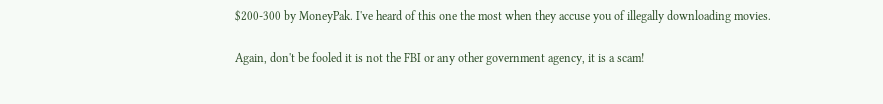$200-300 by MoneyPak. I've heard of this one the most when they accuse you of illegally downloading movies.

Again, don't be fooled it is not the FBI or any other government agency, it is a scam!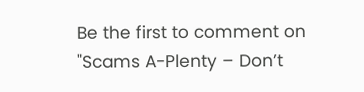Be the first to comment on "Scams A-Plenty – Don’t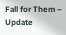Fall for Them – Update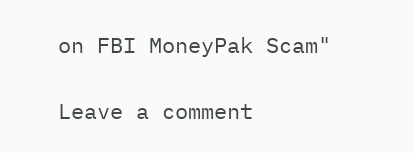on FBI MoneyPak Scam"

Leave a comment